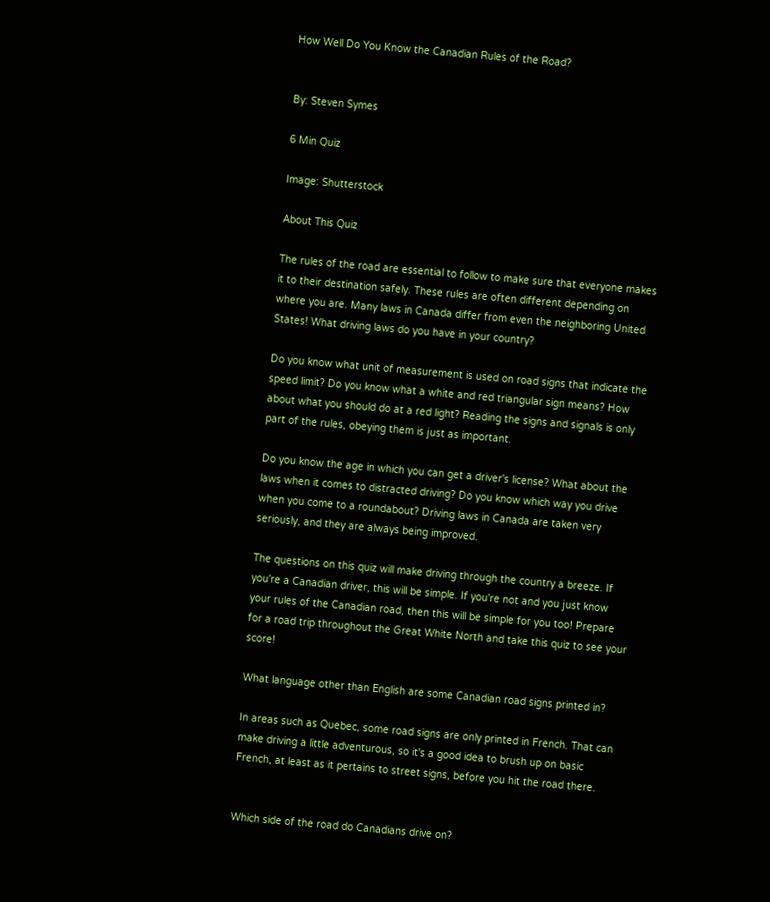How Well Do You Know the Canadian Rules of the Road?


By: Steven Symes

6 Min Quiz

Image: Shutterstock

About This Quiz

The rules of the road are essential to follow to make sure that everyone makes it to their destination safely. These rules are often different depending on where you are. Many laws in Canada differ from even the neighboring United States! What driving laws do you have in your country?

Do you know what unit of measurement is used on road signs that indicate the speed limit? Do you know what a white and red triangular sign means? How about what you should do at a red light? Reading the signs and signals is only part of the rules, obeying them is just as important.

Do you know the age in which you can get a driver's license? What about the laws when it comes to distracted driving? Do you know which way you drive when you come to a roundabout? Driving laws in Canada are taken very seriously, and they are always being improved.

The questions on this quiz will make driving through the country a breeze. If you're a Canadian driver, this will be simple. If you're not and you just know your rules of the Canadian road, then this will be simple for you too! Prepare for a road trip throughout the Great White North and take this quiz to see your score!

What language other than English are some Canadian road signs printed in?

In areas such as Quebec, some road signs are only printed in French. That can make driving a little adventurous, so it's a good idea to brush up on basic French, at least as it pertains to street signs, before you hit the road there.


Which side of the road do Canadians drive on?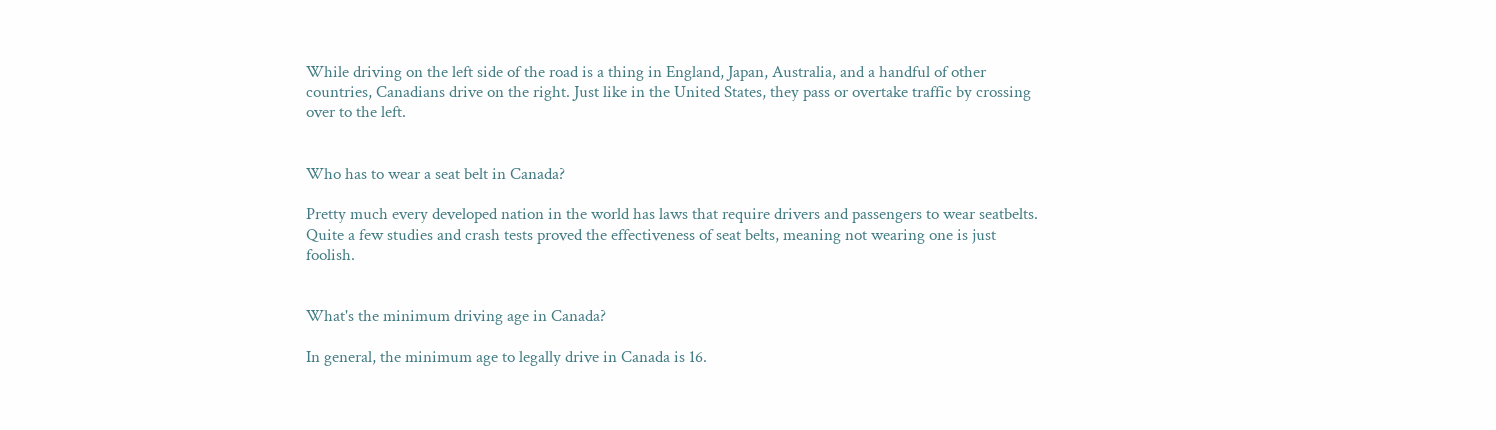While driving on the left side of the road is a thing in England, Japan, Australia, and a handful of other countries, Canadians drive on the right. Just like in the United States, they pass or overtake traffic by crossing over to the left.


Who has to wear a seat belt in Canada?

Pretty much every developed nation in the world has laws that require drivers and passengers to wear seatbelts. Quite a few studies and crash tests proved the effectiveness of seat belts, meaning not wearing one is just foolish.


What's the minimum driving age in Canada?

In general, the minimum age to legally drive in Canada is 16.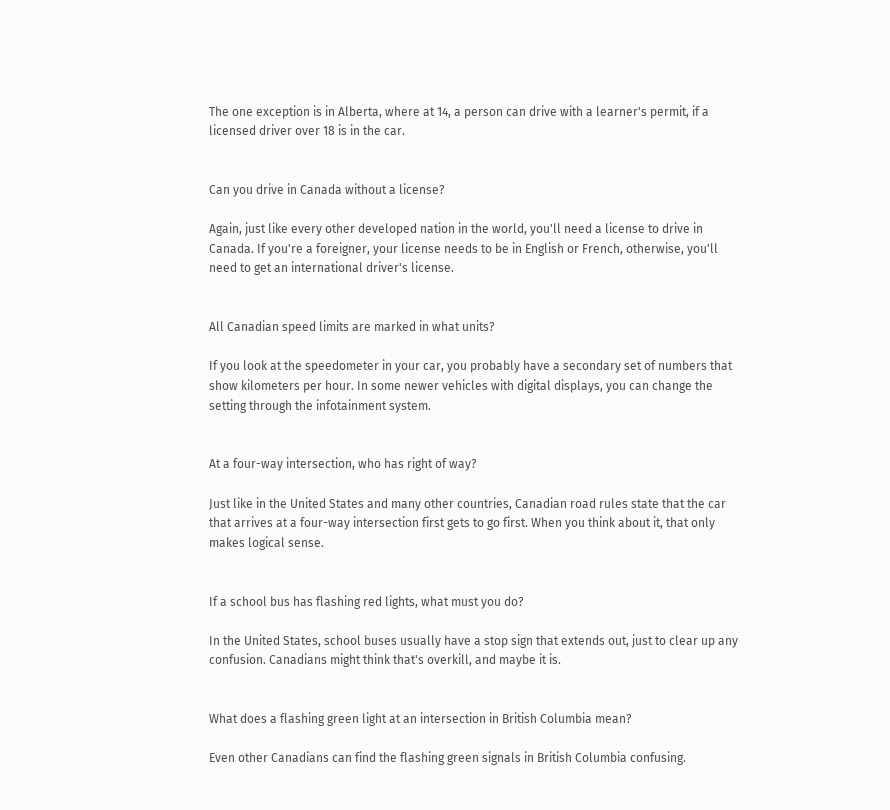The one exception is in Alberta, where at 14, a person can drive with a learner's permit, if a licensed driver over 18 is in the car.


Can you drive in Canada without a license?

Again, just like every other developed nation in the world, you'll need a license to drive in Canada. If you're a foreigner, your license needs to be in English or French, otherwise, you'll need to get an international driver's license.


All Canadian speed limits are marked in what units?

If you look at the speedometer in your car, you probably have a secondary set of numbers that show kilometers per hour. In some newer vehicles with digital displays, you can change the setting through the infotainment system.


At a four-way intersection, who has right of way?

Just like in the United States and many other countries, Canadian road rules state that the car that arrives at a four-way intersection first gets to go first. When you think about it, that only makes logical sense.


If a school bus has flashing red lights, what must you do?

In the United States, school buses usually have a stop sign that extends out, just to clear up any confusion. Canadians might think that's overkill, and maybe it is.


What does a flashing green light at an intersection in British Columbia mean?

Even other Canadians can find the flashing green signals in British Columbia confusing.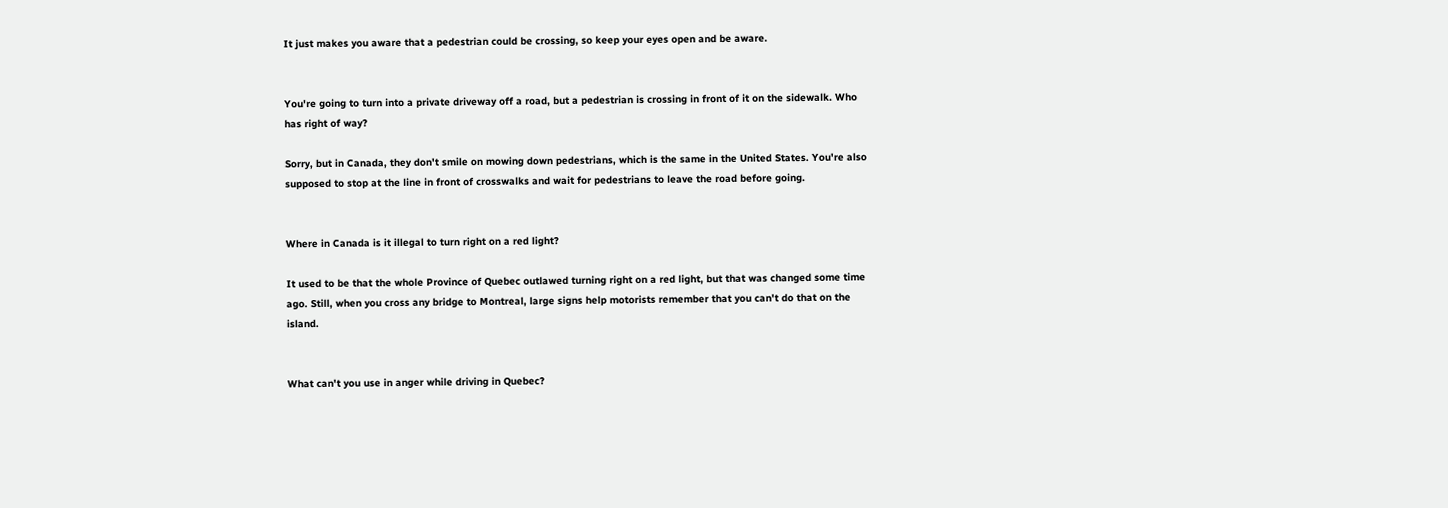It just makes you aware that a pedestrian could be crossing, so keep your eyes open and be aware.


You're going to turn into a private driveway off a road, but a pedestrian is crossing in front of it on the sidewalk. Who has right of way?

Sorry, but in Canada, they don't smile on mowing down pedestrians, which is the same in the United States. You're also supposed to stop at the line in front of crosswalks and wait for pedestrians to leave the road before going.


Where in Canada is it illegal to turn right on a red light?

It used to be that the whole Province of Quebec outlawed turning right on a red light, but that was changed some time ago. Still, when you cross any bridge to Montreal, large signs help motorists remember that you can't do that on the island.


What can't you use in anger while driving in Quebec?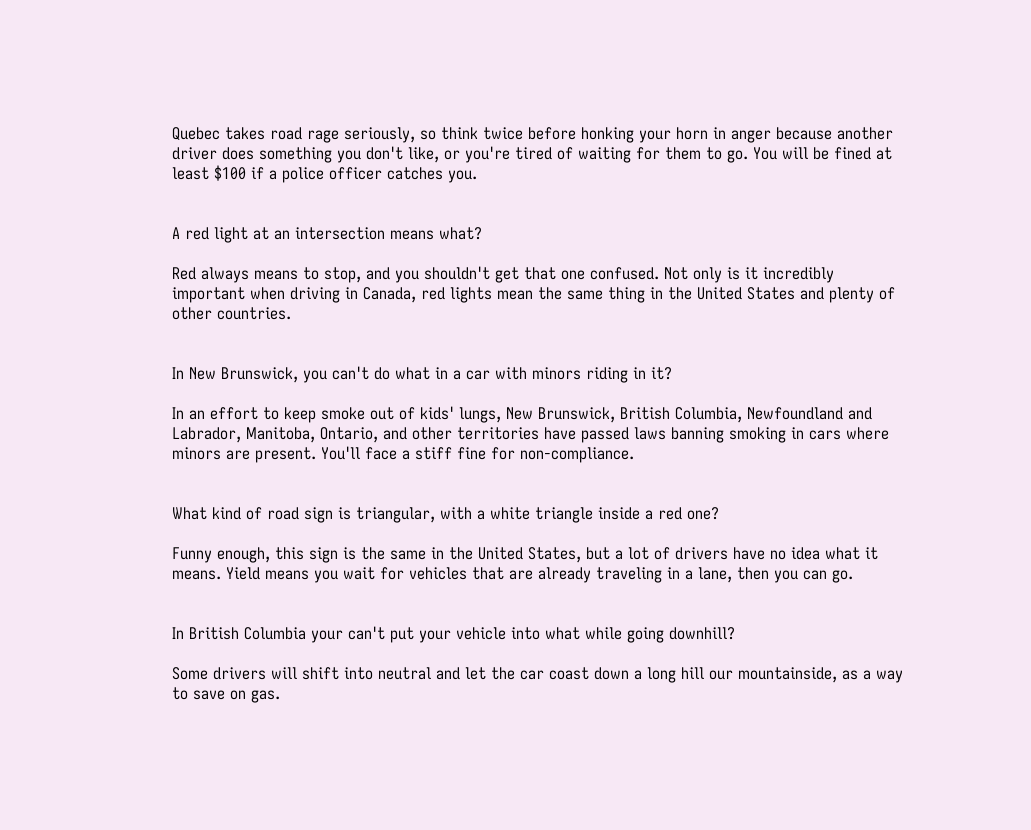Quebec takes road rage seriously, so think twice before honking your horn in anger because another driver does something you don't like, or you're tired of waiting for them to go. You will be fined at least $100 if a police officer catches you.


A red light at an intersection means what?

Red always means to stop, and you shouldn't get that one confused. Not only is it incredibly important when driving in Canada, red lights mean the same thing in the United States and plenty of other countries.


In New Brunswick, you can't do what in a car with minors riding in it?

In an effort to keep smoke out of kids' lungs, New Brunswick, British Columbia, Newfoundland and Labrador, Manitoba, Ontario, and other territories have passed laws banning smoking in cars where minors are present. You'll face a stiff fine for non-compliance.


What kind of road sign is triangular, with a white triangle inside a red one?

Funny enough, this sign is the same in the United States, but a lot of drivers have no idea what it means. Yield means you wait for vehicles that are already traveling in a lane, then you can go.


In British Columbia your can't put your vehicle into what while going downhill?

Some drivers will shift into neutral and let the car coast down a long hill our mountainside, as a way to save on gas.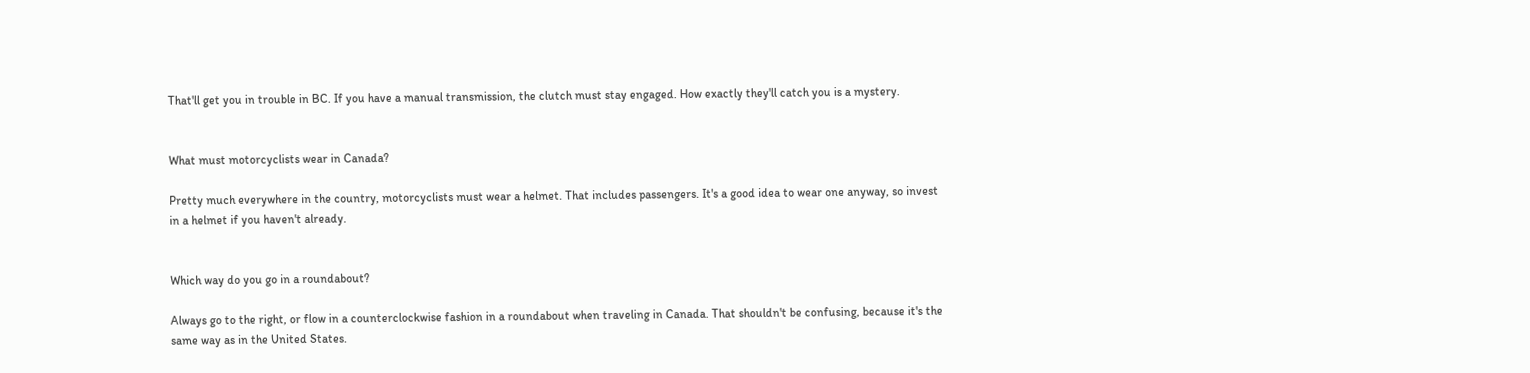That'll get you in trouble in BC. If you have a manual transmission, the clutch must stay engaged. How exactly they'll catch you is a mystery.


What must motorcyclists wear in Canada?

Pretty much everywhere in the country, motorcyclists must wear a helmet. That includes passengers. It's a good idea to wear one anyway, so invest in a helmet if you haven't already.


Which way do you go in a roundabout?

Always go to the right, or flow in a counterclockwise fashion in a roundabout when traveling in Canada. That shouldn't be confusing, because it's the same way as in the United States.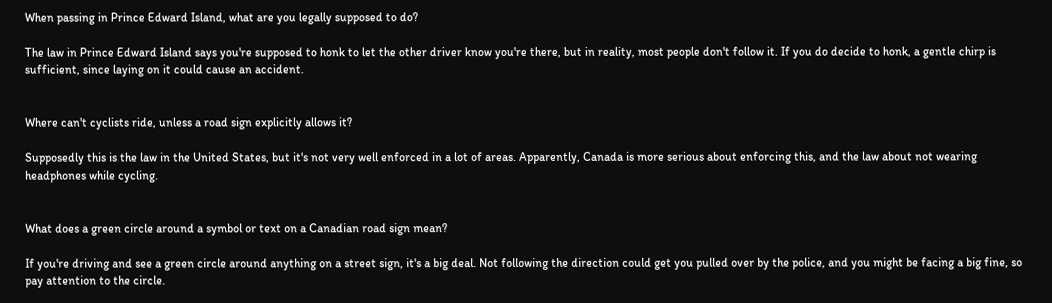When passing in Prince Edward Island, what are you legally supposed to do?

The law in Prince Edward Island says you're supposed to honk to let the other driver know you're there, but in reality, most people don't follow it. If you do decide to honk, a gentle chirp is sufficient, since laying on it could cause an accident.


Where can't cyclists ride, unless a road sign explicitly allows it?

Supposedly this is the law in the United States, but it's not very well enforced in a lot of areas. Apparently, Canada is more serious about enforcing this, and the law about not wearing headphones while cycling.


What does a green circle around a symbol or text on a Canadian road sign mean?

If you're driving and see a green circle around anything on a street sign, it's a big deal. Not following the direction could get you pulled over by the police, and you might be facing a big fine, so pay attention to the circle.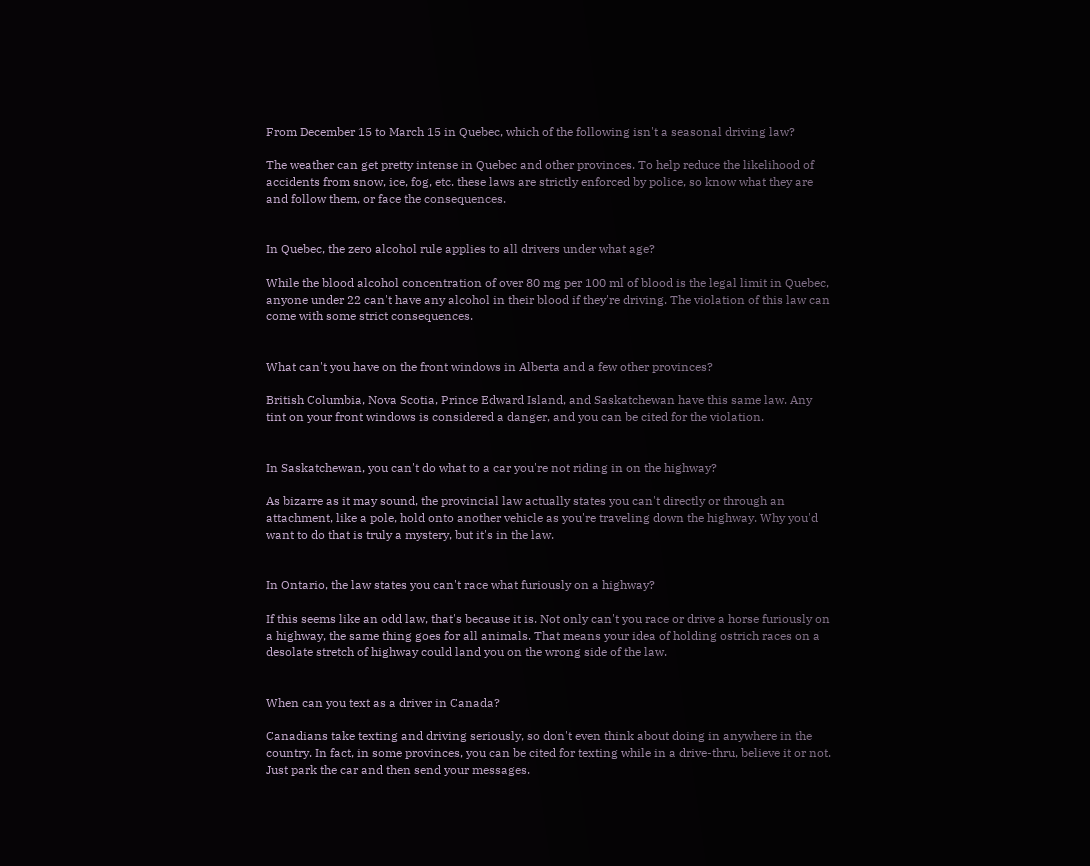From December 15 to March 15 in Quebec, which of the following isn't a seasonal driving law?

The weather can get pretty intense in Quebec and other provinces. To help reduce the likelihood of accidents from snow, ice, fog, etc. these laws are strictly enforced by police, so know what they are and follow them, or face the consequences.


In Quebec, the zero alcohol rule applies to all drivers under what age?

While the blood alcohol concentration of over 80 mg per 100 ml of blood is the legal limit in Quebec, anyone under 22 can't have any alcohol in their blood if they're driving. The violation of this law can come with some strict consequences.


What can't you have on the front windows in Alberta and a few other provinces?

British Columbia, Nova Scotia, Prince Edward Island, and Saskatchewan have this same law. Any tint on your front windows is considered a danger, and you can be cited for the violation.


In Saskatchewan, you can't do what to a car you're not riding in on the highway?

As bizarre as it may sound, the provincial law actually states you can't directly or through an attachment, like a pole, hold onto another vehicle as you're traveling down the highway. Why you'd want to do that is truly a mystery, but it's in the law.


In Ontario, the law states you can't race what furiously on a highway?

If this seems like an odd law, that's because it is. Not only can't you race or drive a horse furiously on a highway, the same thing goes for all animals. That means your idea of holding ostrich races on a desolate stretch of highway could land you on the wrong side of the law.


When can you text as a driver in Canada?

Canadians take texting and driving seriously, so don't even think about doing in anywhere in the country. In fact, in some provinces, you can be cited for texting while in a drive-thru, believe it or not. Just park the car and then send your messages.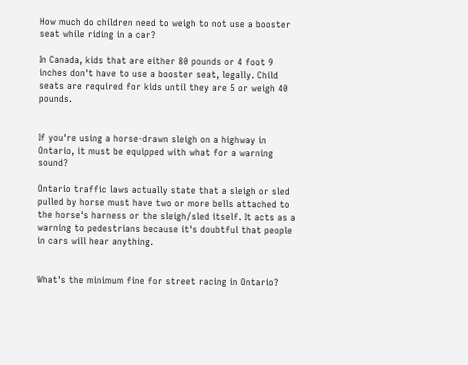How much do children need to weigh to not use a booster seat while riding in a car?

In Canada, kids that are either 80 pounds or 4 foot 9 inches don't have to use a booster seat, legally. Child seats are required for kids until they are 5 or weigh 40 pounds.


If you're using a horse-drawn sleigh on a highway in Ontario, it must be equipped with what for a warning sound?

Ontario traffic laws actually state that a sleigh or sled pulled by horse must have two or more bells attached to the horse's harness or the sleigh/sled itself. It acts as a warning to pedestrians because it's doubtful that people in cars will hear anything.


What's the minimum fine for street racing in Ontario?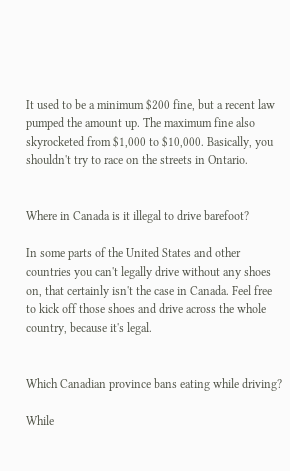It used to be a minimum $200 fine, but a recent law pumped the amount up. The maximum fine also skyrocketed from $1,000 to $10,000. Basically, you shouldn't try to race on the streets in Ontario.


Where in Canada is it illegal to drive barefoot?

In some parts of the United States and other countries you can't legally drive without any shoes on, that certainly isn't the case in Canada. Feel free to kick off those shoes and drive across the whole country, because it's legal.


Which Canadian province bans eating while driving?

While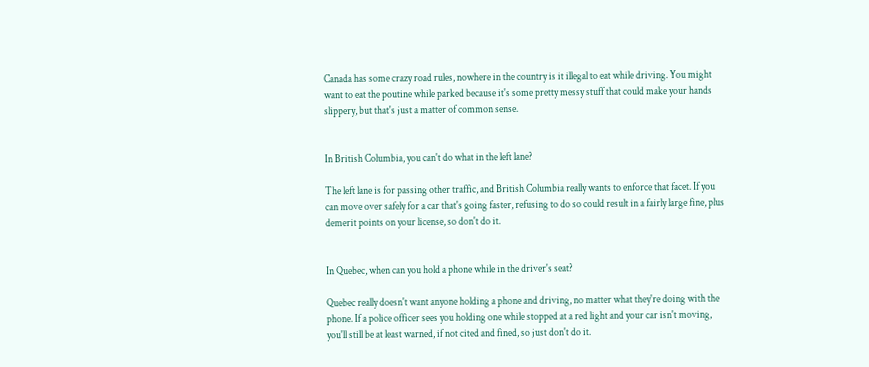Canada has some crazy road rules, nowhere in the country is it illegal to eat while driving. You might want to eat the poutine while parked because it's some pretty messy stuff that could make your hands slippery, but that's just a matter of common sense.


In British Columbia, you can't do what in the left lane?

The left lane is for passing other traffic, and British Columbia really wants to enforce that facet. If you can move over safely for a car that's going faster, refusing to do so could result in a fairly large fine, plus demerit points on your license, so don't do it.


In Quebec, when can you hold a phone while in the driver's seat?

Quebec really doesn't want anyone holding a phone and driving, no matter what they're doing with the phone. If a police officer sees you holding one while stopped at a red light and your car isn't moving, you'll still be at least warned, if not cited and fined, so just don't do it.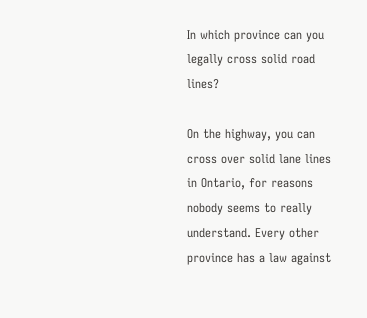In which province can you legally cross solid road lines?

On the highway, you can cross over solid lane lines in Ontario, for reasons nobody seems to really understand. Every other province has a law against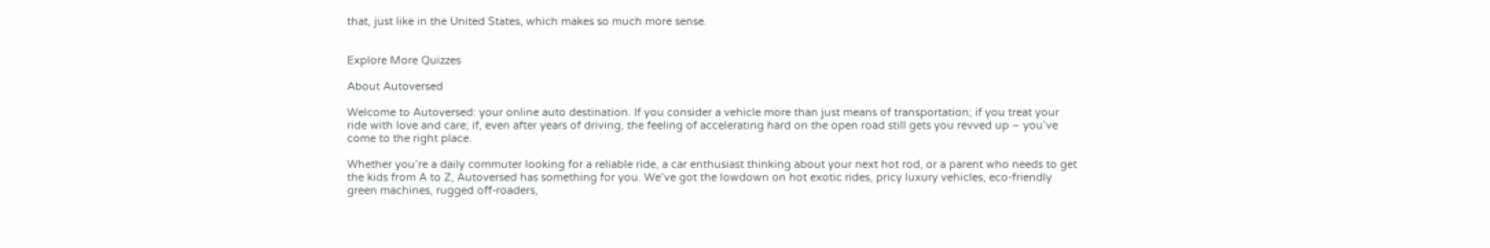that, just like in the United States, which makes so much more sense.


Explore More Quizzes

About Autoversed

Welcome to Autoversed: your online auto destination. If you consider a vehicle more than just means of transportation; if you treat your ride with love and care; if, even after years of driving, the feeling of accelerating hard on the open road still gets you revved up – you’ve come to the right place.

Whether you’re a daily commuter looking for a reliable ride, a car enthusiast thinking about your next hot rod, or a parent who needs to get the kids from A to Z, Autoversed has something for you. We’ve got the lowdown on hot exotic rides, pricy luxury vehicles, eco-friendly green machines, rugged off-roaders,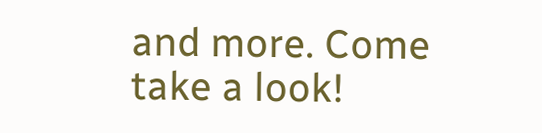and more. Come take a look!